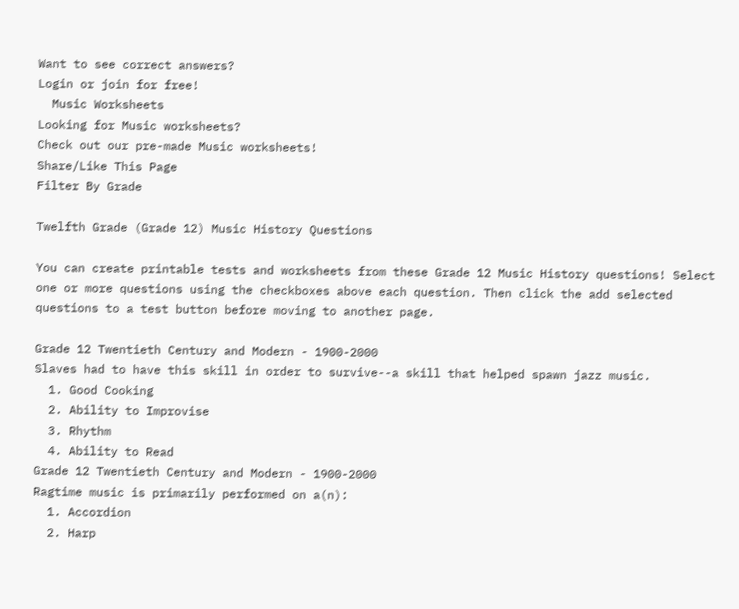Want to see correct answers?
Login or join for free!
  Music Worksheets
Looking for Music worksheets?
Check out our pre-made Music worksheets!
Share/Like This Page
Filter By Grade

Twelfth Grade (Grade 12) Music History Questions

You can create printable tests and worksheets from these Grade 12 Music History questions! Select one or more questions using the checkboxes above each question. Then click the add selected questions to a test button before moving to another page.

Grade 12 Twentieth Century and Modern - 1900-2000
Slaves had to have this skill in order to survive--a skill that helped spawn jazz music.
  1. Good Cooking
  2. Ability to Improvise
  3. Rhythm
  4. Ability to Read
Grade 12 Twentieth Century and Modern - 1900-2000
Ragtime music is primarily performed on a(n):
  1. Accordion
  2. Harp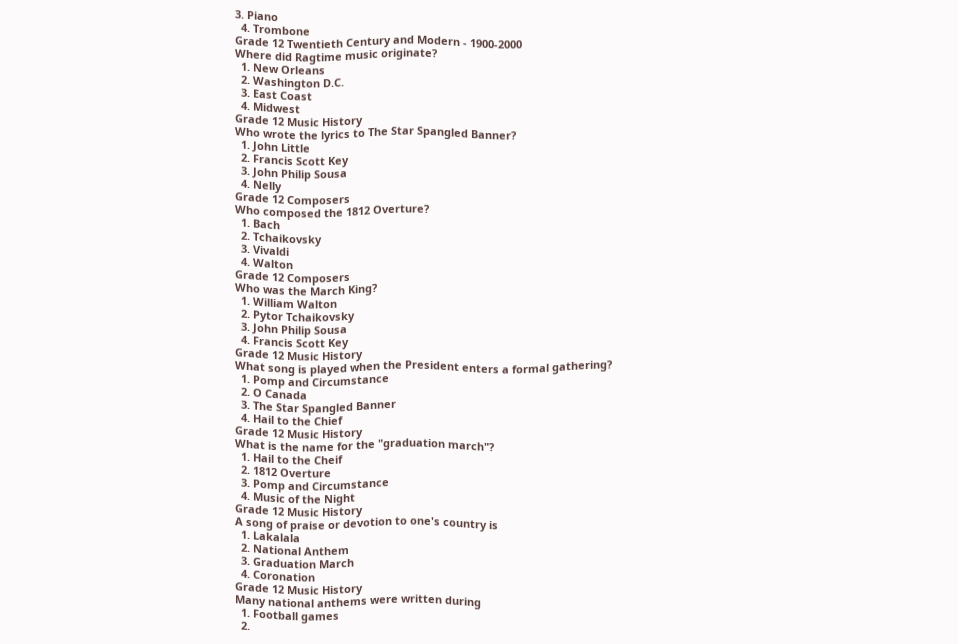3. Piano
  4. Trombone
Grade 12 Twentieth Century and Modern - 1900-2000
Where did Ragtime music originate?
  1. New Orleans
  2. Washington D.C.
  3. East Coast
  4. Midwest
Grade 12 Music History
Who wrote the lyrics to The Star Spangled Banner?
  1. John Little
  2. Francis Scott Key
  3. John Philip Sousa
  4. Nelly
Grade 12 Composers
Who composed the 1812 Overture?
  1. Bach
  2. Tchaikovsky
  3. Vivaldi
  4. Walton
Grade 12 Composers
Who was the March King?
  1. William Walton
  2. Pytor Tchaikovsky
  3. John Philip Sousa
  4. Francis Scott Key
Grade 12 Music History
What song is played when the President enters a formal gathering?
  1. Pomp and Circumstance
  2. O Canada
  3. The Star Spangled Banner
  4. Hail to the Chief
Grade 12 Music History
What is the name for the "graduation march"?
  1. Hail to the Cheif
  2. 1812 Overture
  3. Pomp and Circumstance
  4. Music of the Night
Grade 12 Music History
A song of praise or devotion to one's country is
  1. Lakalala
  2. National Anthem
  3. Graduation March
  4. Coronation
Grade 12 Music History
Many national anthems were written during
  1. Football games
  2.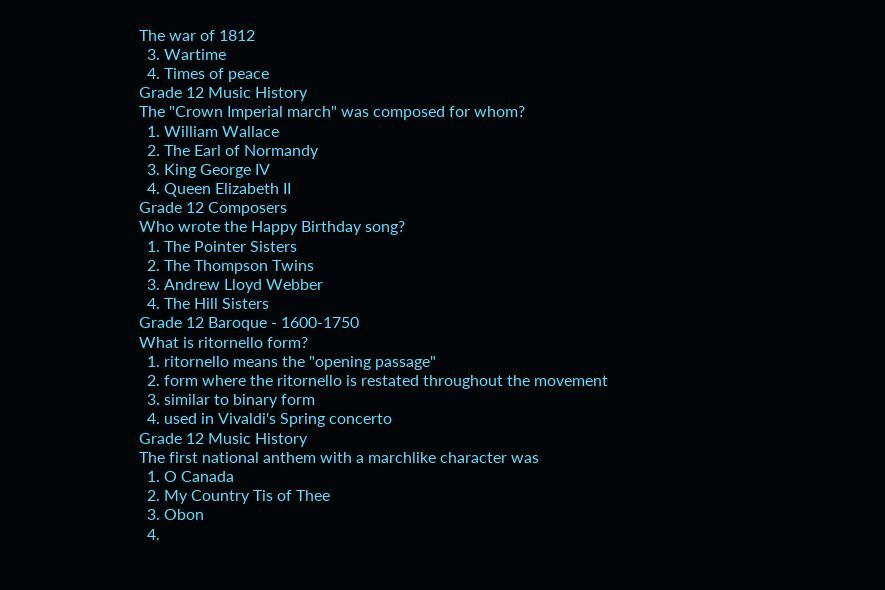The war of 1812
  3. Wartime
  4. Times of peace
Grade 12 Music History
The "Crown Imperial march" was composed for whom?
  1. William Wallace
  2. The Earl of Normandy
  3. King George IV
  4. Queen Elizabeth II
Grade 12 Composers
Who wrote the Happy Birthday song?
  1. The Pointer Sisters
  2. The Thompson Twins
  3. Andrew Lloyd Webber
  4. The Hill Sisters
Grade 12 Baroque - 1600-1750
What is ritornello form?
  1. ritornello means the "opening passage"
  2. form where the ritornello is restated throughout the movement
  3. similar to binary form
  4. used in Vivaldi's Spring concerto
Grade 12 Music History
The first national anthem with a marchlike character was
  1. O Canada
  2. My Country Tis of Thee
  3. Obon
  4.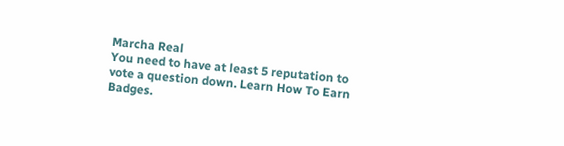Marcha Real
You need to have at least 5 reputation to vote a question down. Learn How To Earn Badges.